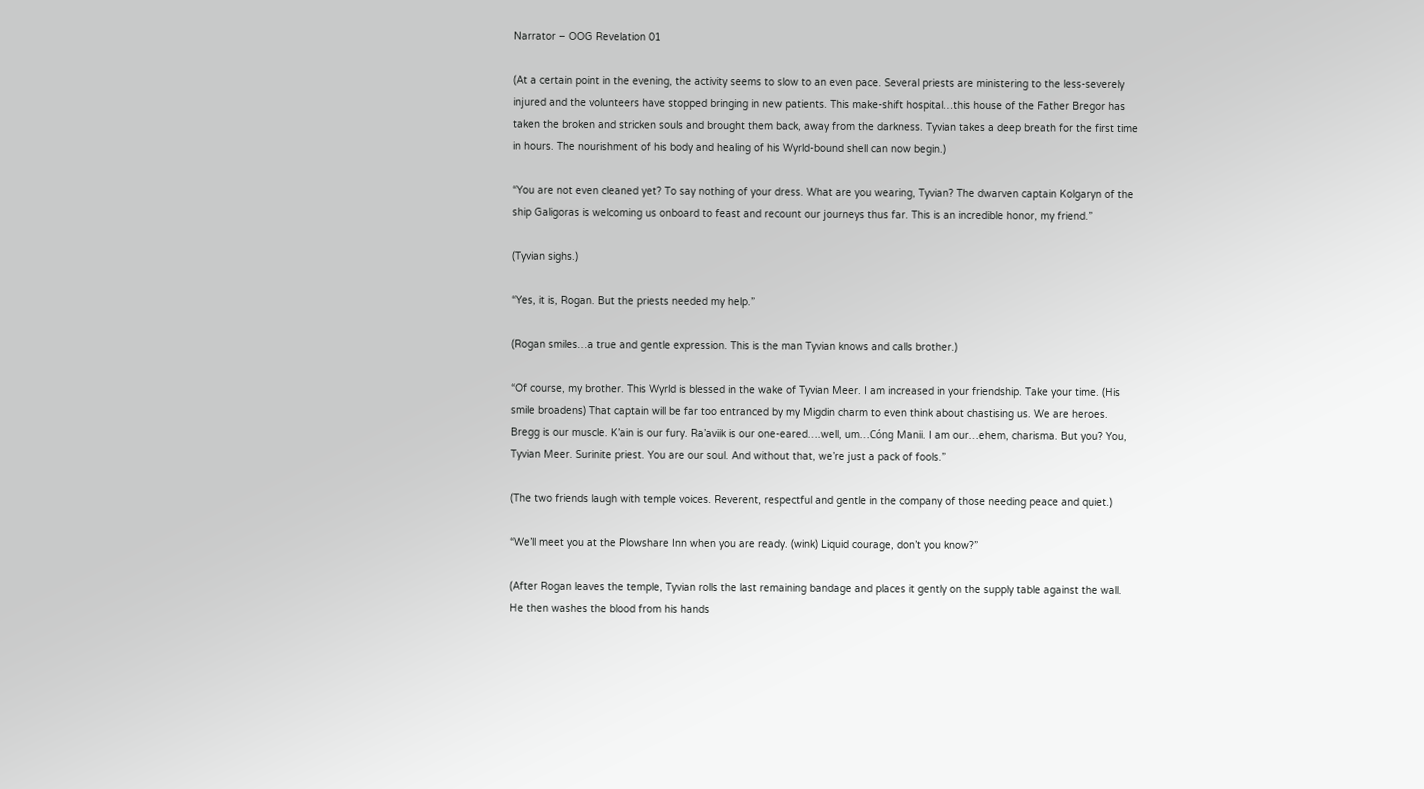Narrator – OOG Revelation 01

(At a certain point in the evening, the activity seems to slow to an even pace. Several priests are ministering to the less-severely injured and the volunteers have stopped bringing in new patients. This make-shift hospital…this house of the Father Bregor has taken the broken and stricken souls and brought them back, away from the darkness. Tyvian takes a deep breath for the first time in hours. The nourishment of his body and healing of his Wyrld-bound shell can now begin.)

“You are not even cleaned yet? To say nothing of your dress. What are you wearing, Tyvian? The dwarven captain Kolgaryn of the ship Galigoras is welcoming us onboard to feast and recount our journeys thus far. This is an incredible honor, my friend.”

(Tyvian sighs.)

“Yes, it is, Rogan. But the priests needed my help.”

(Rogan smiles…a true and gentle expression. This is the man Tyvian knows and calls brother.)

“Of course, my brother. This Wyrld is blessed in the wake of Tyvian Meer. I am increased in your friendship. Take your time. (His smile broadens) That captain will be far too entranced by my Migdin charm to even think about chastising us. We are heroes. Bregg is our muscle. K’ain is our fury. Ra’aviik is our one-eared….well, um…Cóng Manii. I am our…ehem, charisma. But you? You, Tyvian Meer. Surinite priest. You are our soul. And without that, we’re just a pack of fools.”

(The two friends laugh with temple voices. Reverent, respectful and gentle in the company of those needing peace and quiet.)

“We’ll meet you at the Plowshare Inn when you are ready. (wink) Liquid courage, don’t you know?”

(After Rogan leaves the temple, Tyvian rolls the last remaining bandage and places it gently on the supply table against the wall. He then washes the blood from his hands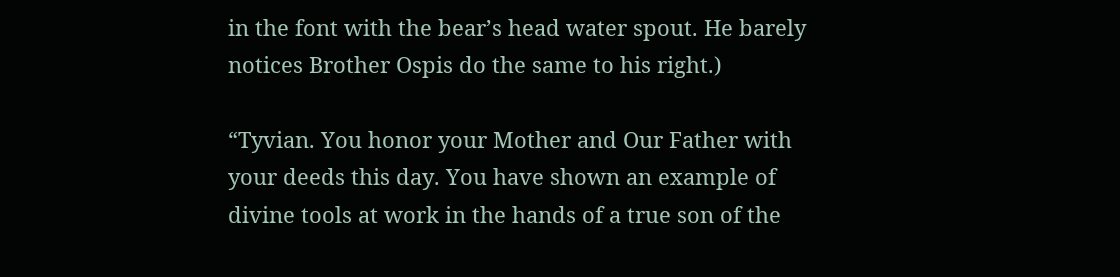in the font with the bear’s head water spout. He barely notices Brother Ospis do the same to his right.)

“Tyvian. You honor your Mother and Our Father with your deeds this day. You have shown an example of divine tools at work in the hands of a true son of the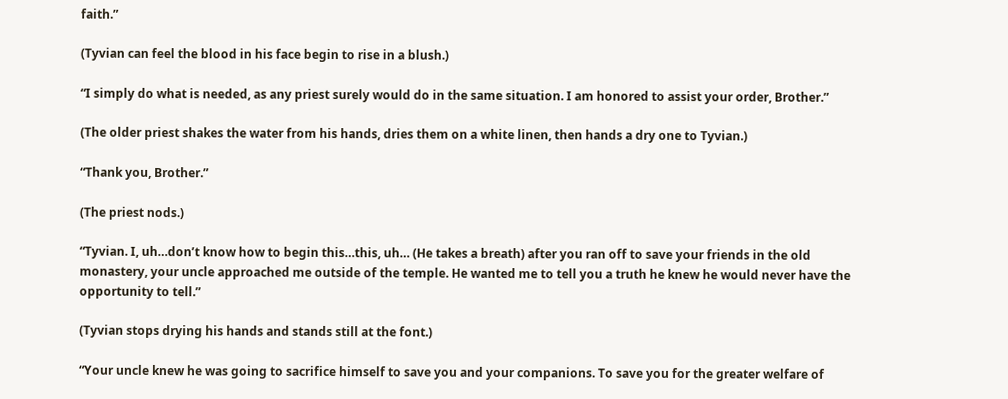faith.”

(Tyvian can feel the blood in his face begin to rise in a blush.)

“I simply do what is needed, as any priest surely would do in the same situation. I am honored to assist your order, Brother.”

(The older priest shakes the water from his hands, dries them on a white linen, then hands a dry one to Tyvian.)

“Thank you, Brother.”

(The priest nods.)

“Tyvian. I, uh…don’t know how to begin this…this, uh… (He takes a breath) after you ran off to save your friends in the old monastery, your uncle approached me outside of the temple. He wanted me to tell you a truth he knew he would never have the opportunity to tell.”

(Tyvian stops drying his hands and stands still at the font.)

“Your uncle knew he was going to sacrifice himself to save you and your companions. To save you for the greater welfare of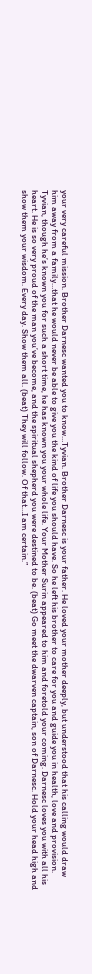your very careful mission. Brother Darnesc wanted you to know…Tyvian. Brother Darnesc is your father. He loved your mother deeply, but understood that his calling would draw him away from a family…that he would never be able to give you the kind of life you should have. So he left his brother to care for you and guide you in health, love and provision. Tyvian, though he’s known you for such a short time, he has known you your whole life. Your Mother Surin appeared to him and foretold your coming. Darnesc loves you with all his heart. He is so very proud of the man you’ve become, and the spiritual shepherd you were destined to be. (beat) Go meet the dwarven captain, son of Darnesc. Hold your head high and show them your wisdom. Every day. Show them all. (beat) They will follow. Of that…I am certain.”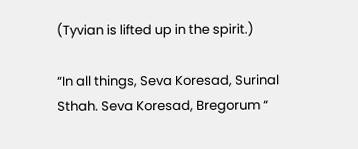(Tyvian is lifted up in the spirit.)

“In all things, Seva Koresad, Surinal Sthah. Seva Koresad, Bregorum “